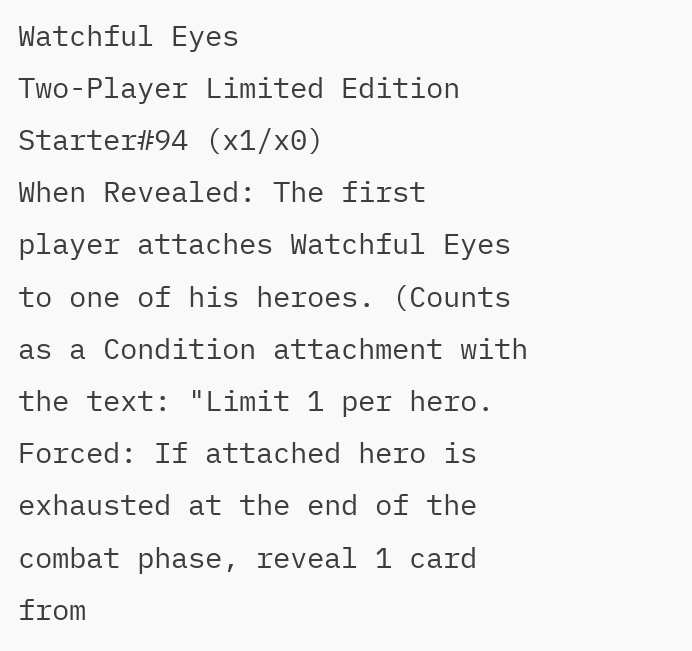Watchful Eyes
Two-Player Limited Edition Starter#94 (x1/x0)
When Revealed: The first player attaches Watchful Eyes to one of his heroes. (Counts as a Condition attachment with the text: "Limit 1 per hero. Forced: If attached hero is exhausted at the end of the combat phase, reveal 1 card from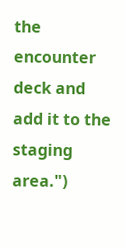the encounter deck and add it to the staging area.")